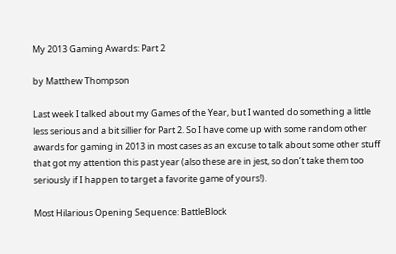My 2013 Gaming Awards: Part 2

by Matthew Thompson

Last week I talked about my Games of the Year, but I wanted do something a little less serious and a bit sillier for Part 2. So I have come up with some random other awards for gaming in 2013 in most cases as an excuse to talk about some other stuff that got my attention this past year (also these are in jest, so don’t take them too seriously if I happen to target a favorite game of yours!).

Most Hilarious Opening Sequence: BattleBlock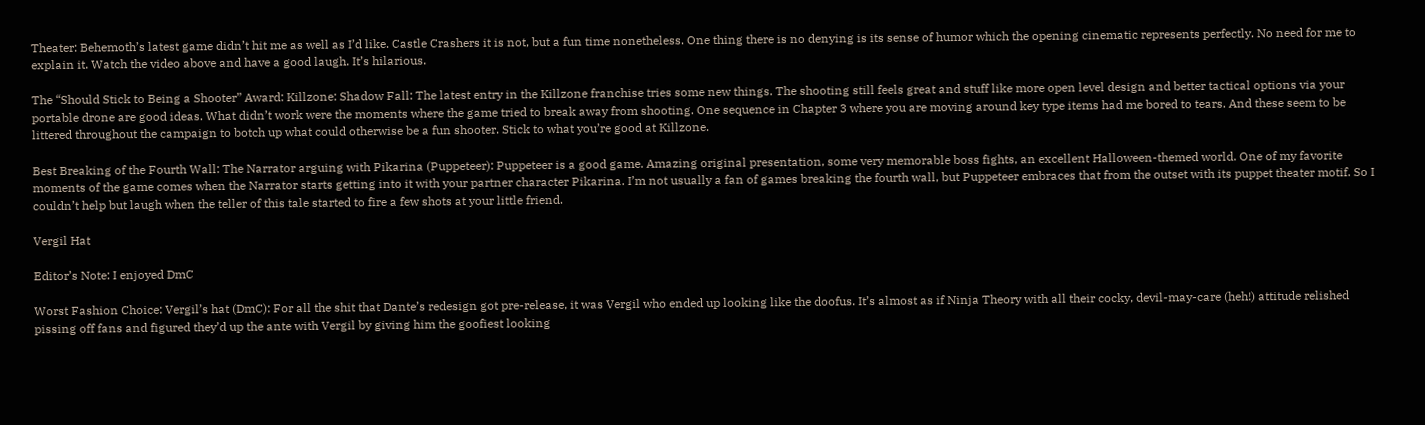Theater: Behemoth’s latest game didn’t hit me as well as I’d like. Castle Crashers it is not, but a fun time nonetheless. One thing there is no denying is its sense of humor which the opening cinematic represents perfectly. No need for me to explain it. Watch the video above and have a good laugh. It’s hilarious.

The “Should Stick to Being a Shooter” Award: Killzone: Shadow Fall: The latest entry in the Killzone franchise tries some new things. The shooting still feels great and stuff like more open level design and better tactical options via your portable drone are good ideas. What didn’t work were the moments where the game tried to break away from shooting. One sequence in Chapter 3 where you are moving around key type items had me bored to tears. And these seem to be littered throughout the campaign to botch up what could otherwise be a fun shooter. Stick to what you’re good at Killzone.

Best Breaking of the Fourth Wall: The Narrator arguing with Pikarina (Puppeteer): Puppeteer is a good game. Amazing original presentation, some very memorable boss fights, an excellent Halloween-themed world. One of my favorite moments of the game comes when the Narrator starts getting into it with your partner character Pikarina. I’m not usually a fan of games breaking the fourth wall, but Puppeteer embraces that from the outset with its puppet theater motif. So I couldn’t help but laugh when the teller of this tale started to fire a few shots at your little friend.

Vergil Hat

Editor’s Note: I enjoyed DmC

Worst Fashion Choice: Vergil’s hat (DmC): For all the shit that Dante’s redesign got pre-release, it was Vergil who ended up looking like the doofus. It’s almost as if Ninja Theory with all their cocky, devil-may-care (heh!) attitude relished pissing off fans and figured they’d up the ante with Vergil by giving him the goofiest looking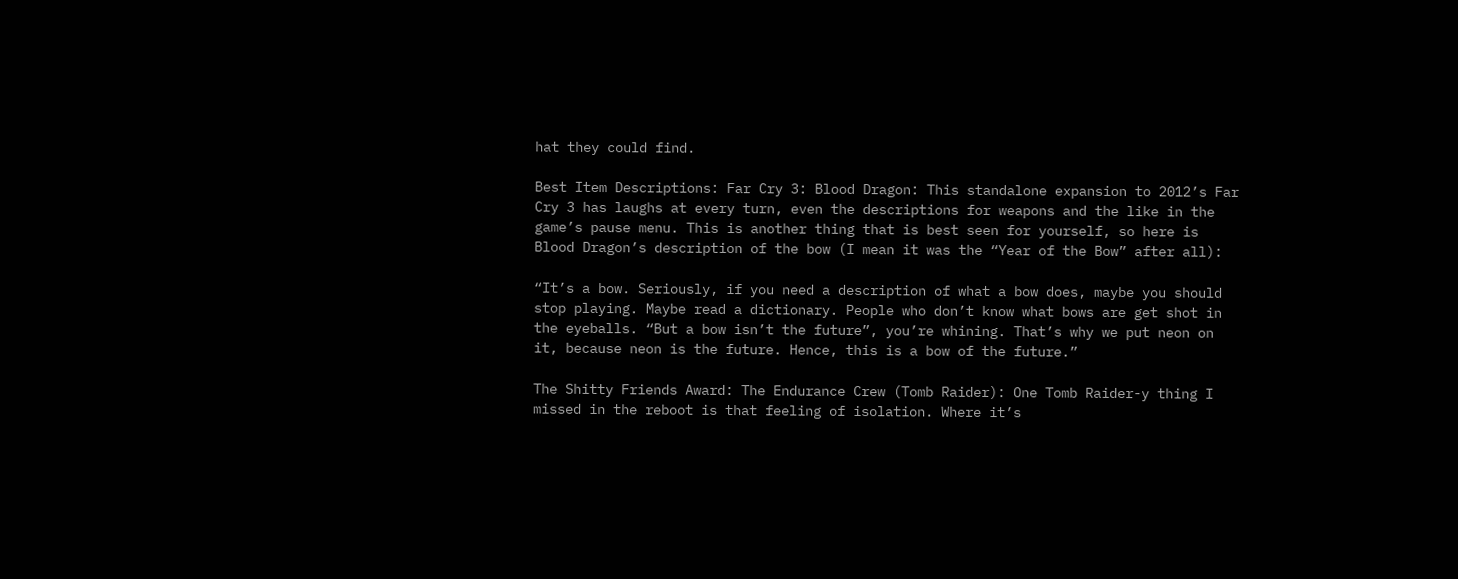hat they could find.

Best Item Descriptions: Far Cry 3: Blood Dragon: This standalone expansion to 2012’s Far Cry 3 has laughs at every turn, even the descriptions for weapons and the like in the game’s pause menu. This is another thing that is best seen for yourself, so here is Blood Dragon’s description of the bow (I mean it was the “Year of the Bow” after all):

“It’s a bow. Seriously, if you need a description of what a bow does, maybe you should stop playing. Maybe read a dictionary. People who don’t know what bows are get shot in the eyeballs. “But a bow isn’t the future”, you’re whining. That’s why we put neon on it, because neon is the future. Hence, this is a bow of the future.”

The Shitty Friends Award: The Endurance Crew (Tomb Raider): One Tomb Raider-y thing I missed in the reboot is that feeling of isolation. Where it’s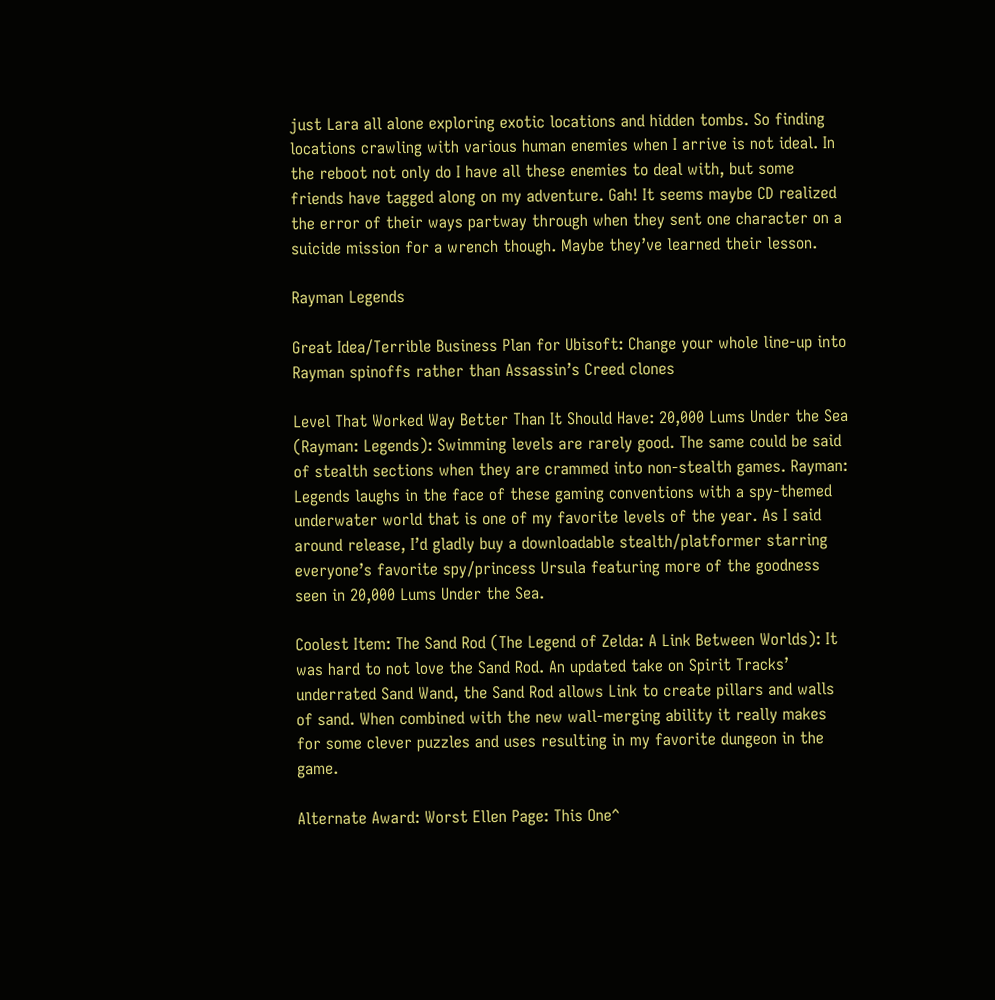just Lara all alone exploring exotic locations and hidden tombs. So finding locations crawling with various human enemies when I arrive is not ideal. In the reboot not only do I have all these enemies to deal with, but some friends have tagged along on my adventure. Gah! It seems maybe CD realized the error of their ways partway through when they sent one character on a suicide mission for a wrench though. Maybe they’ve learned their lesson.

Rayman Legends

Great Idea/Terrible Business Plan for Ubisoft: Change your whole line-up into Rayman spinoffs rather than Assassin’s Creed clones

Level That Worked Way Better Than It Should Have: 20,000 Lums Under the Sea (Rayman: Legends): Swimming levels are rarely good. The same could be said of stealth sections when they are crammed into non-stealth games. Rayman: Legends laughs in the face of these gaming conventions with a spy-themed underwater world that is one of my favorite levels of the year. As I said around release, I’d gladly buy a downloadable stealth/platformer starring everyone’s favorite spy/princess Ursula featuring more of the goodness seen in 20,000 Lums Under the Sea.

Coolest Item: The Sand Rod (The Legend of Zelda: A Link Between Worlds): It was hard to not love the Sand Rod. An updated take on Spirit Tracks’ underrated Sand Wand, the Sand Rod allows Link to create pillars and walls of sand. When combined with the new wall-merging ability it really makes for some clever puzzles and uses resulting in my favorite dungeon in the game.

Alternate Award: Worst Ellen Page: This One^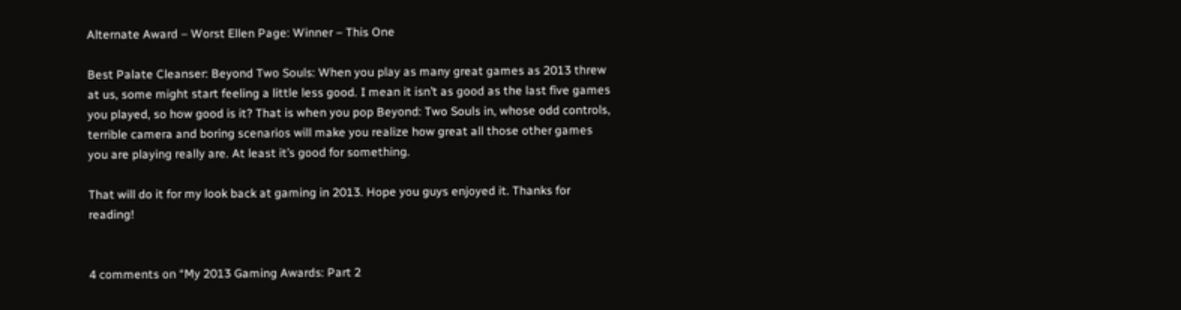Alternate Award – Worst Ellen Page: Winner – This One

Best Palate Cleanser: Beyond Two Souls: When you play as many great games as 2013 threw at us, some might start feeling a little less good. I mean it isn’t as good as the last five games you played, so how good is it? That is when you pop Beyond: Two Souls in, whose odd controls, terrible camera and boring scenarios will make you realize how great all those other games you are playing really are. At least it’s good for something.

That will do it for my look back at gaming in 2013. Hope you guys enjoyed it. Thanks for reading!


4 comments on “My 2013 Gaming Awards: Part 2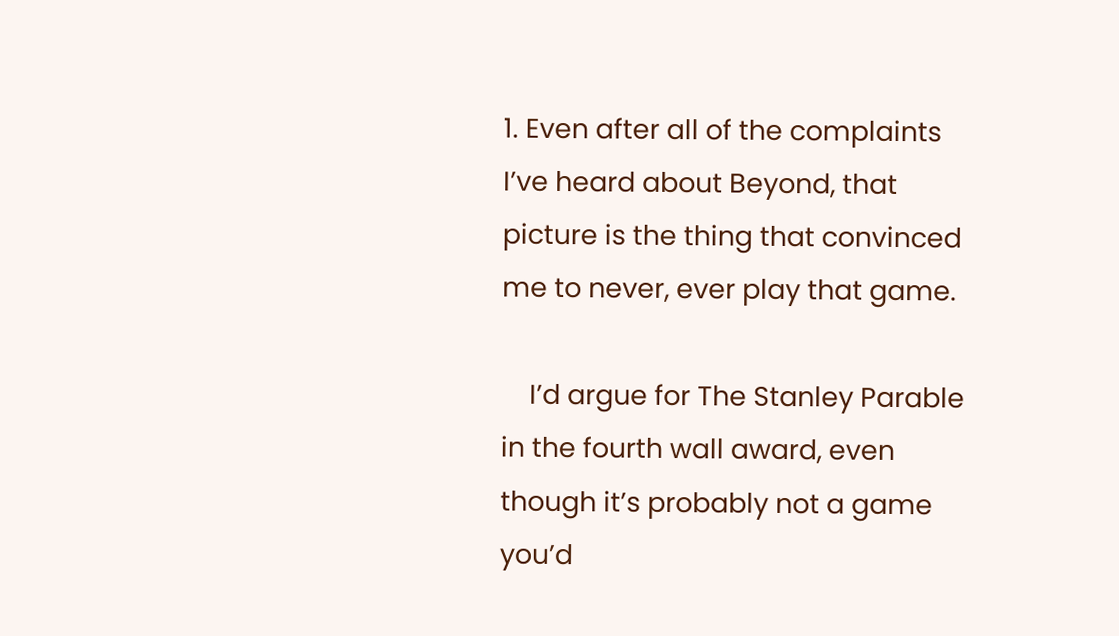1. Even after all of the complaints I’ve heard about Beyond, that picture is the thing that convinced me to never, ever play that game.

    I’d argue for The Stanley Parable in the fourth wall award, even though it’s probably not a game you’d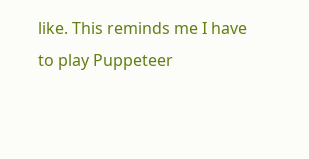like. This reminds me I have to play Puppeteer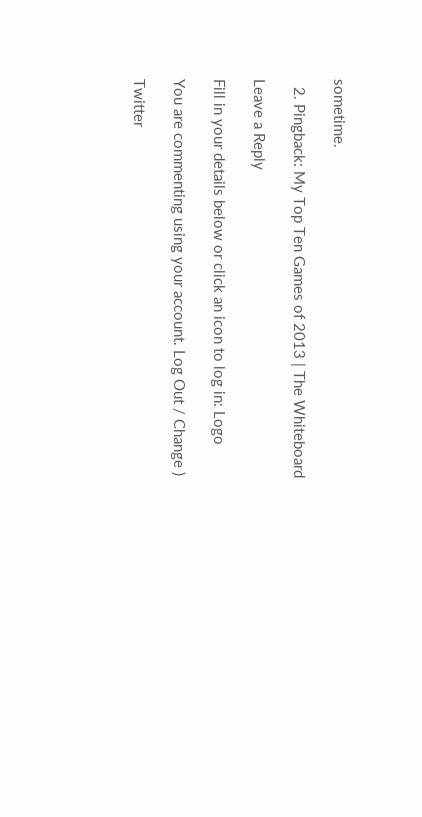sometime.

  2. Pingback: My Top Ten Games of 2013 | The Whiteboard

Leave a Reply

Fill in your details below or click an icon to log in: Logo

You are commenting using your account. Log Out / Change )

Twitter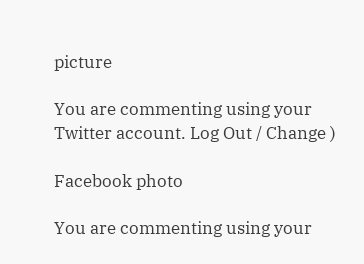picture

You are commenting using your Twitter account. Log Out / Change )

Facebook photo

You are commenting using your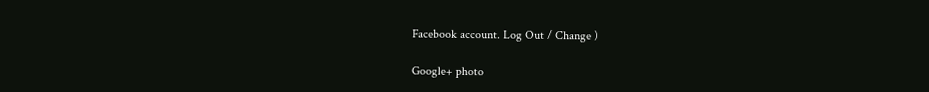Facebook account. Log Out / Change )

Google+ photo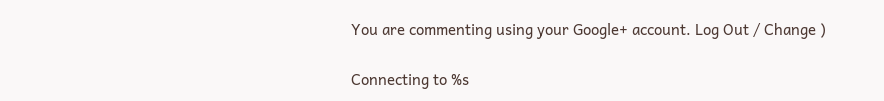You are commenting using your Google+ account. Log Out / Change )

Connecting to %s